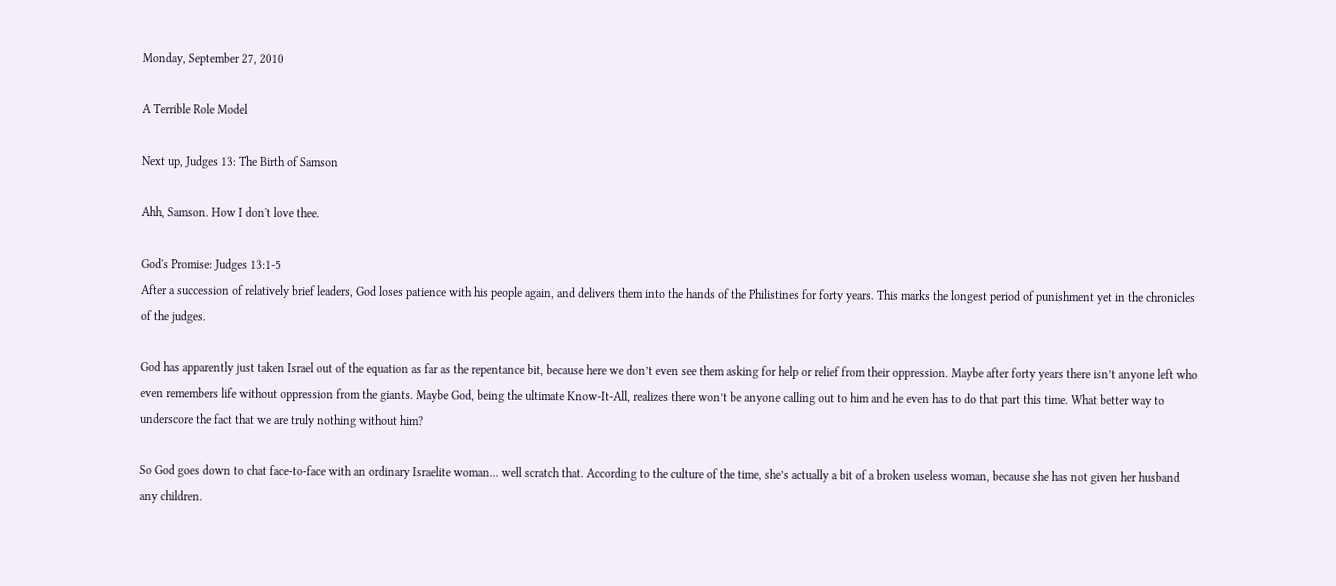Monday, September 27, 2010

A Terrible Role Model

Next up, Judges 13: The Birth of Samson

Ahh, Samson. How I don't love thee.

God's Promise: Judges 13:1-5
After a succession of relatively brief leaders, God loses patience with his people again, and delivers them into the hands of the Philistines for forty years. This marks the longest period of punishment yet in the chronicles of the judges.

God has apparently just taken Israel out of the equation as far as the repentance bit, because here we don’t even see them asking for help or relief from their oppression. Maybe after forty years there isn’t anyone left who even remembers life without oppression from the giants. Maybe God, being the ultimate Know-It-All, realizes there won’t be anyone calling out to him and he even has to do that part this time. What better way to underscore the fact that we are truly nothing without him?

So God goes down to chat face-to-face with an ordinary Israelite woman... well scratch that. According to the culture of the time, she’s actually a bit of a broken useless woman, because she has not given her husband any children.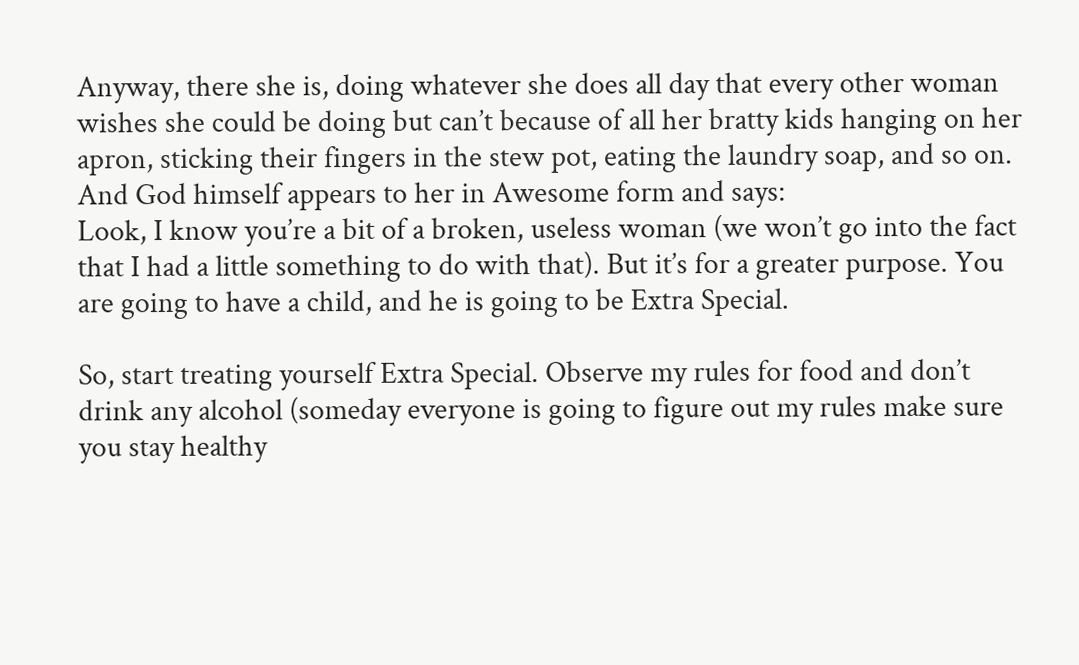Anyway, there she is, doing whatever she does all day that every other woman wishes she could be doing but can’t because of all her bratty kids hanging on her apron, sticking their fingers in the stew pot, eating the laundry soap, and so on. And God himself appears to her in Awesome form and says:
Look, I know you’re a bit of a broken, useless woman (we won’t go into the fact that I had a little something to do with that). But it’s for a greater purpose. You are going to have a child, and he is going to be Extra Special.

So, start treating yourself Extra Special. Observe my rules for food and don’t drink any alcohol (someday everyone is going to figure out my rules make sure you stay healthy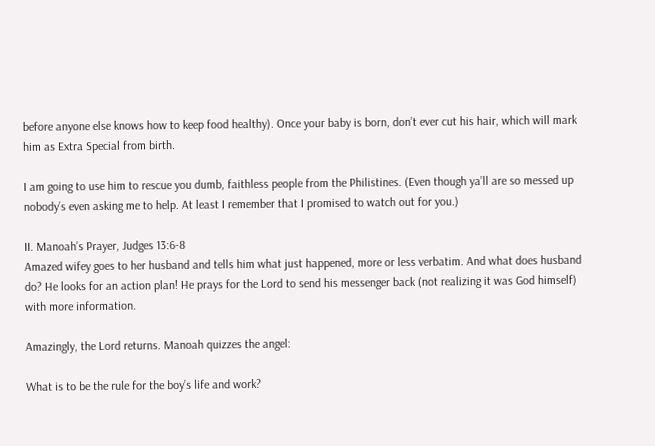before anyone else knows how to keep food healthy). Once your baby is born, don’t ever cut his hair, which will mark him as Extra Special from birth.

I am going to use him to rescue you dumb, faithless people from the Philistines. (Even though ya’ll are so messed up nobody’s even asking me to help. At least I remember that I promised to watch out for you.)

II. Manoah’s Prayer, Judges 13:6-8
Amazed wifey goes to her husband and tells him what just happened, more or less verbatim. And what does husband do? He looks for an action plan! He prays for the Lord to send his messenger back (not realizing it was God himself) with more information.

Amazingly, the Lord returns. Manoah quizzes the angel:

What is to be the rule for the boy’s life and work?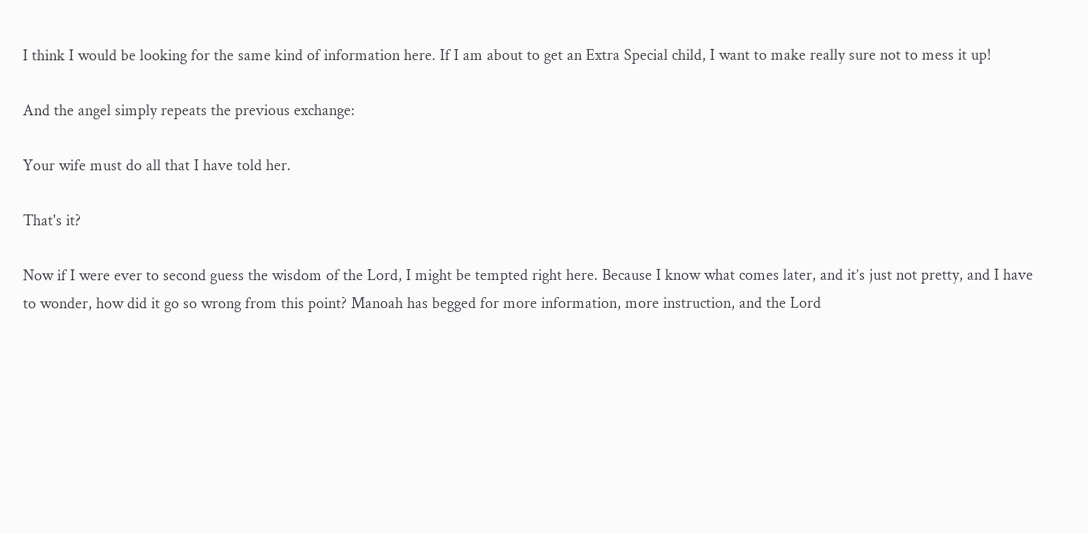I think I would be looking for the same kind of information here. If I am about to get an Extra Special child, I want to make really sure not to mess it up!

And the angel simply repeats the previous exchange:

Your wife must do all that I have told her.

That's it?

Now if I were ever to second guess the wisdom of the Lord, I might be tempted right here. Because I know what comes later, and it’s just not pretty, and I have to wonder, how did it go so wrong from this point? Manoah has begged for more information, more instruction, and the Lord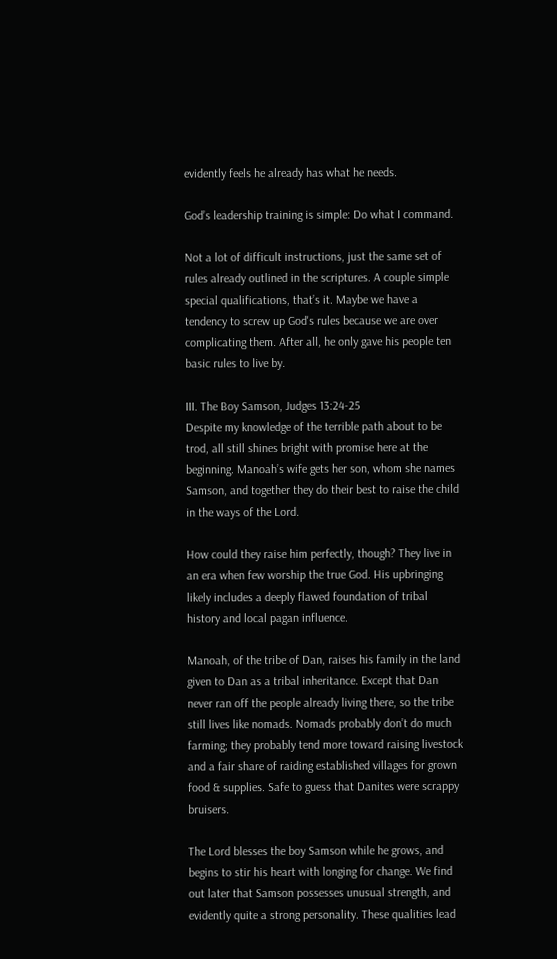evidently feels he already has what he needs.

God’s leadership training is simple: Do what I command.

Not a lot of difficult instructions, just the same set of rules already outlined in the scriptures. A couple simple special qualifications, that’s it. Maybe we have a tendency to screw up God's rules because we are over complicating them. After all, he only gave his people ten basic rules to live by.

III. The Boy Samson, Judges 13:24-25
Despite my knowledge of the terrible path about to be trod, all still shines bright with promise here at the beginning. Manoah’s wife gets her son, whom she names Samson, and together they do their best to raise the child in the ways of the Lord.

How could they raise him perfectly, though? They live in an era when few worship the true God. His upbringing likely includes a deeply flawed foundation of tribal history and local pagan influence.

Manoah, of the tribe of Dan, raises his family in the land given to Dan as a tribal inheritance. Except that Dan never ran off the people already living there, so the tribe still lives like nomads. Nomads probably don’t do much farming; they probably tend more toward raising livestock and a fair share of raiding established villages for grown food & supplies. Safe to guess that Danites were scrappy bruisers.

The Lord blesses the boy Samson while he grows, and begins to stir his heart with longing for change. We find out later that Samson possesses unusual strength, and evidently quite a strong personality. These qualities lead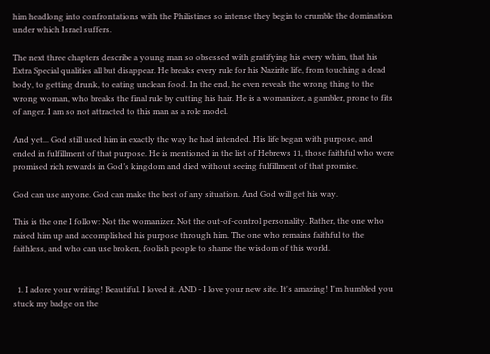him headlong into confrontations with the Philistines so intense they begin to crumble the domination under which Israel suffers.

The next three chapters describe a young man so obsessed with gratifying his every whim, that his Extra Special qualities all but disappear. He breaks every rule for his Nazirite life, from touching a dead body, to getting drunk, to eating unclean food. In the end, he even reveals the wrong thing to the wrong woman, who breaks the final rule by cutting his hair. He is a womanizer, a gambler, prone to fits of anger. I am so not attracted to this man as a role model.

And yet... God still used him in exactly the way he had intended. His life began with purpose, and ended in fulfillment of that purpose. He is mentioned in the list of Hebrews 11, those faithful who were promised rich rewards in God’s kingdom and died without seeing fulfillment of that promise.

God can use anyone. God can make the best of any situation. And God will get his way.

This is the one I follow: Not the womanizer. Not the out-of-control personality. Rather, the one who raised him up and accomplished his purpose through him. The one who remains faithful to the faithless, and who can use broken, foolish people to shame the wisdom of this world.


  1. I adore your writing! Beautiful. I loved it. AND - I love your new site. It's amazing! I'm humbled you stuck my badge on the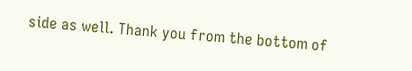side as well. Thank you from the bottom of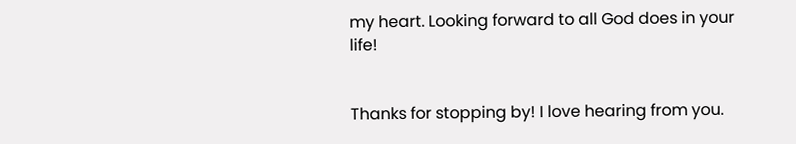my heart. Looking forward to all God does in your life!


Thanks for stopping by! I love hearing from you.